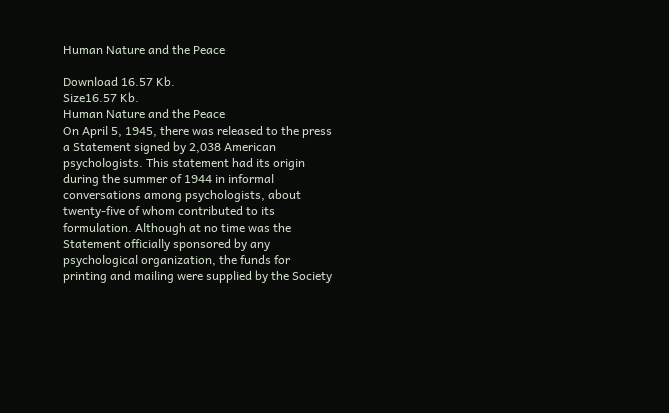Human Nature and the Peace

Download 16.57 Kb.
Size16.57 Kb.
Human Nature and the Peace
On April 5, 1945, there was released to the press a Statement signed by 2,038 American psychologists. This statement had its origin during the summer of 1944 in informal conversations among psychologists, about twenty-five of whom contributed to its formulation. Although at no time was the Statement officially sponsored by any psychological organization, the funds for printing and mailing were supplied by the Society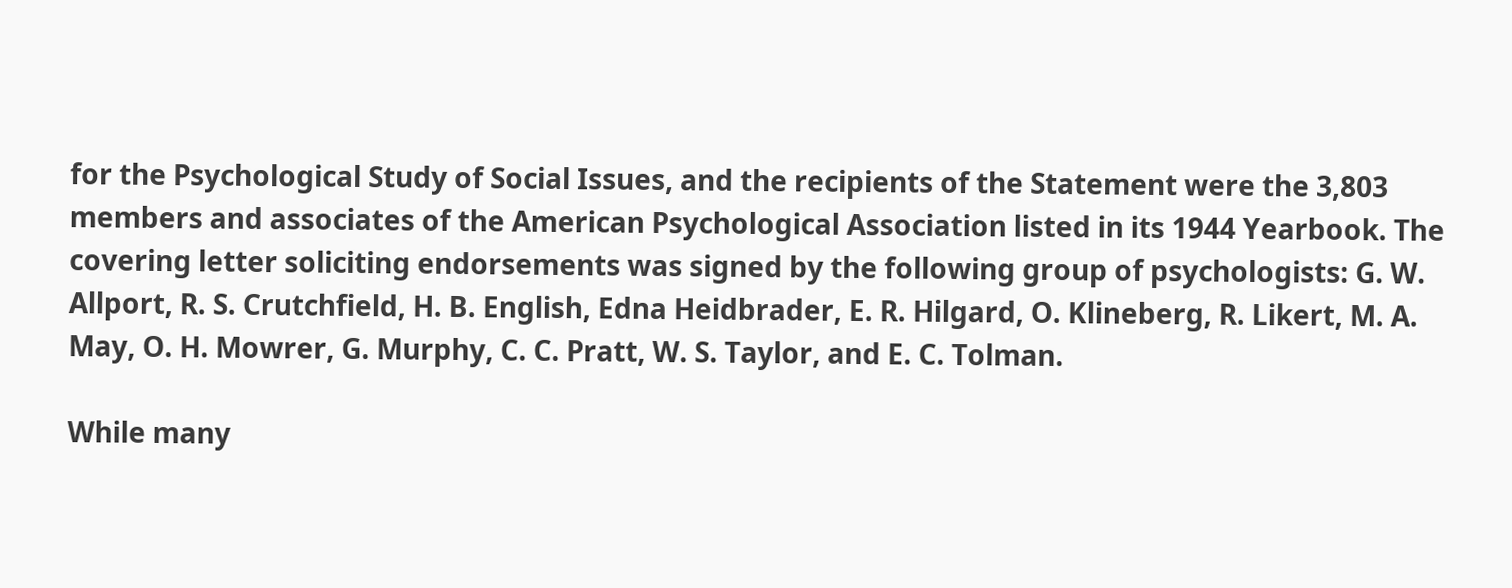for the Psychological Study of Social Issues, and the recipients of the Statement were the 3,803 members and associates of the American Psychological Association listed in its 1944 Yearbook. The covering letter soliciting endorsements was signed by the following group of psychologists: G. W. Allport, R. S. Crutchfield, H. B. English, Edna Heidbrader, E. R. Hilgard, O. Klineberg, R. Likert, M. A. May, O. H. Mowrer, G. Murphy, C. C. Pratt, W. S. Taylor, and E. C. Tolman.

While many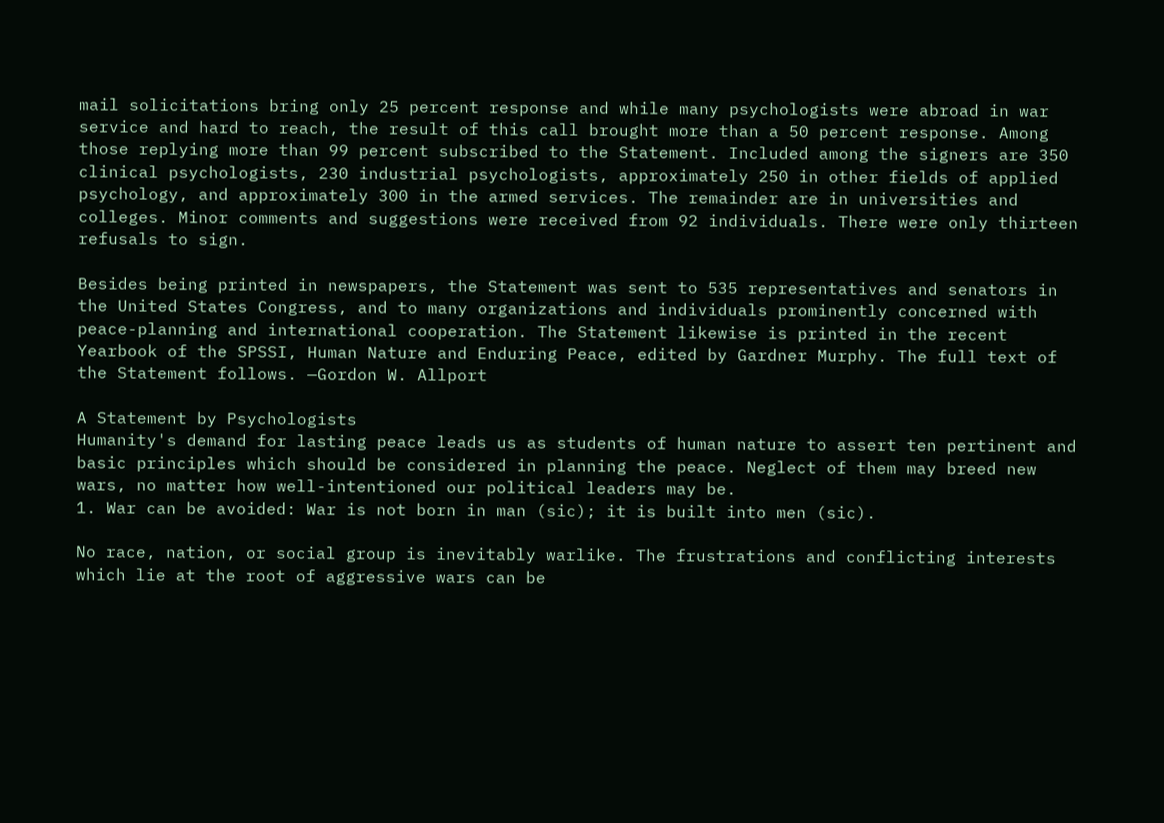mail solicitations bring only 25 percent response and while many psychologists were abroad in war service and hard to reach, the result of this call brought more than a 50 percent response. Among those replying more than 99 percent subscribed to the Statement. Included among the signers are 350 clinical psychologists, 230 industrial psychologists, approximately 250 in other fields of applied psychology, and approximately 300 in the armed services. The remainder are in universities and colleges. Minor comments and suggestions were received from 92 individuals. There were only thirteen refusals to sign.

Besides being printed in newspapers, the Statement was sent to 535 representatives and senators in the United States Congress, and to many organizations and individuals prominently concerned with peace-planning and international cooperation. The Statement likewise is printed in the recent Yearbook of the SPSSI, Human Nature and Enduring Peace, edited by Gardner Murphy. The full text of the Statement follows. —Gordon W. Allport

A Statement by Psychologists
Humanity's demand for lasting peace leads us as students of human nature to assert ten pertinent and basic principles which should be considered in planning the peace. Neglect of them may breed new wars, no matter how well-intentioned our political leaders may be.
1. War can be avoided: War is not born in man (sic); it is built into men (sic).

No race, nation, or social group is inevitably warlike. The frustrations and conflicting interests which lie at the root of aggressive wars can be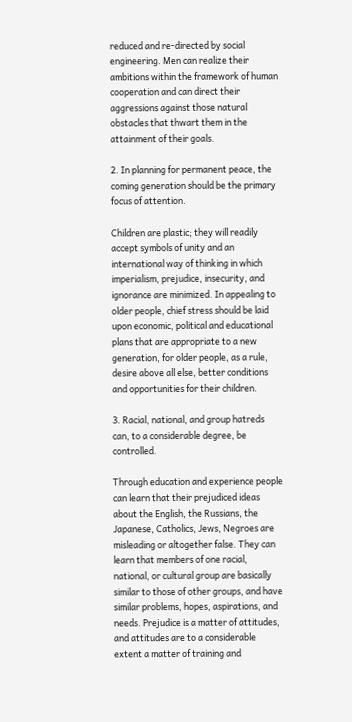reduced and re-directed by social engineering. Men can realize their ambitions within the framework of human cooperation and can direct their aggressions against those natural obstacles that thwart them in the attainment of their goals.

2. In planning for permanent peace, the coming generation should be the primary focus of attention.

Children are plastic; they will readily accept symbols of unity and an international way of thinking in which imperialism, prejudice, insecurity, and ignorance are minimized. In appealing to older people, chief stress should be laid upon economic, political and educational plans that are appropriate to a new generation, for older people, as a rule, desire above all else, better conditions and opportunities for their children.

3. Racial, national, and group hatreds can, to a considerable degree, be controlled.

Through education and experience people can learn that their prejudiced ideas about the English, the Russians, the Japanese, Catholics, Jews, Negroes are misleading or altogether false. They can learn that members of one racial, national, or cultural group are basically similar to those of other groups, and have similar problems, hopes, aspirations, and needs. Prejudice is a matter of attitudes, and attitudes are to a considerable extent a matter of training and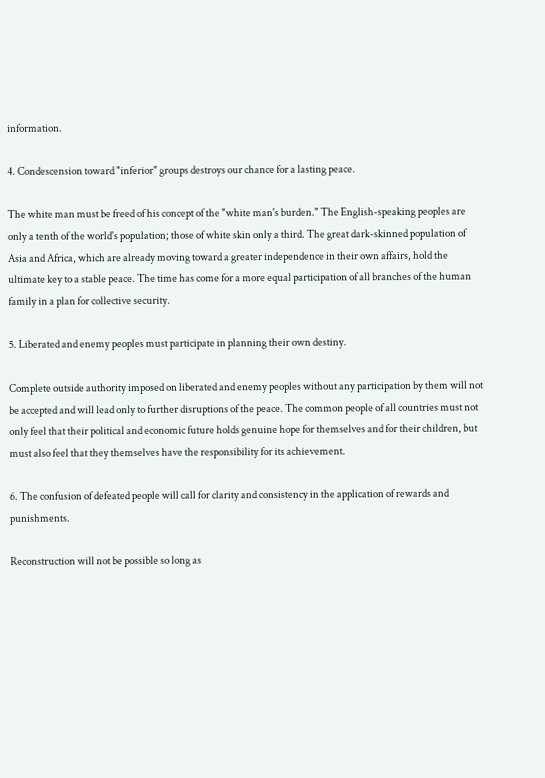information.

4. Condescension toward "inferior" groups destroys our chance for a lasting peace.

The white man must be freed of his concept of the "white man's burden." The English-speaking peoples are only a tenth of the world's population; those of white skin only a third. The great dark-skinned population of Asia and Africa, which are already moving toward a greater independence in their own affairs, hold the ultimate key to a stable peace. The time has come for a more equal participation of all branches of the human family in a plan for collective security.

5. Liberated and enemy peoples must participate in planning their own destiny.

Complete outside authority imposed on liberated and enemy peoples without any participation by them will not be accepted and will lead only to further disruptions of the peace. The common people of all countries must not only feel that their political and economic future holds genuine hope for themselves and for their children, but must also feel that they themselves have the responsibility for its achievement.

6. The confusion of defeated people will call for clarity and consistency in the application of rewards and punishments.

Reconstruction will not be possible so long as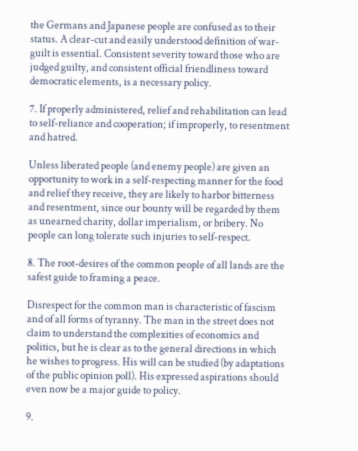the Germans and Japanese people are confused as to their status. A clear-cut and easily understood definition of war-guilt is essential. Consistent severity toward those who are judged guilty, and consistent official friendliness toward democratic elements, is a necessary policy.

7. If properly administered, relief and rehabilitation can lead to self-reliance and cooperation; if improperly, to resentment and hatred.

Unless liberated people (and enemy people) are given an opportunity to work in a self-respecting manner for the food and relief they receive, they are likely to harbor bitterness and resentment, since our bounty will be regarded by them as unearned charity, dollar imperialism, or bribery. No people can long tolerate such injuries to self-respect.

8. The root-desires of the common people of all lands are the safest guide to framing a peace.

Disrespect for the common man is characteristic of fascism and of all forms of tyranny. The man in the street does not claim to understand the complexities of economics and politics, but he is clear as to the general directions in which he wishes to progress. His will can be studied (by adaptations of the public opinion poll). His expressed aspirations should even now be a major guide to policy.

9.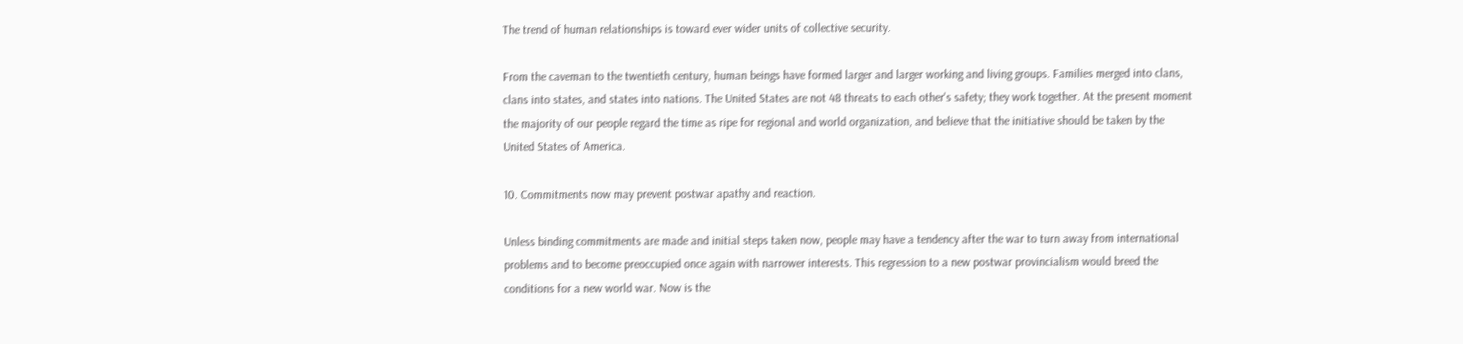The trend of human relationships is toward ever wider units of collective security.

From the caveman to the twentieth century, human beings have formed larger and larger working and living groups. Families merged into clans, clans into states, and states into nations. The United States are not 48 threats to each other's safety; they work together. At the present moment the majority of our people regard the time as ripe for regional and world organization, and believe that the initiative should be taken by the United States of America.

10. Commitments now may prevent postwar apathy and reaction.

Unless binding commitments are made and initial steps taken now, people may have a tendency after the war to turn away from international problems and to become preoccupied once again with narrower interests. This regression to a new postwar provincialism would breed the conditions for a new world war. Now is the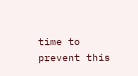time to prevent this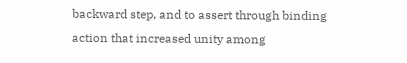backward step, and to assert through binding action that increased unity among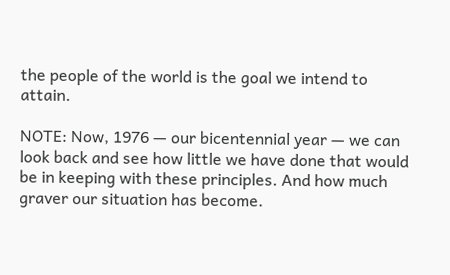the people of the world is the goal we intend to attain.

NOTE: Now, 1976 — our bicentennial year — we can look back and see how little we have done that would be in keeping with these principles. And how much graver our situation has become.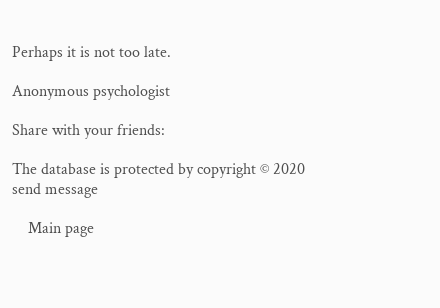Perhaps it is not too late.

Anonymous psychologist

Share with your friends:

The database is protected by copyright © 2020
send message

    Main page